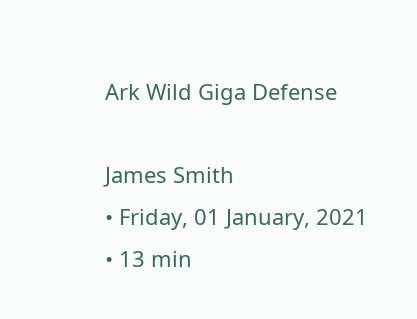Ark Wild Giga Defense

James Smith
• Friday, 01 January, 2021
• 13 min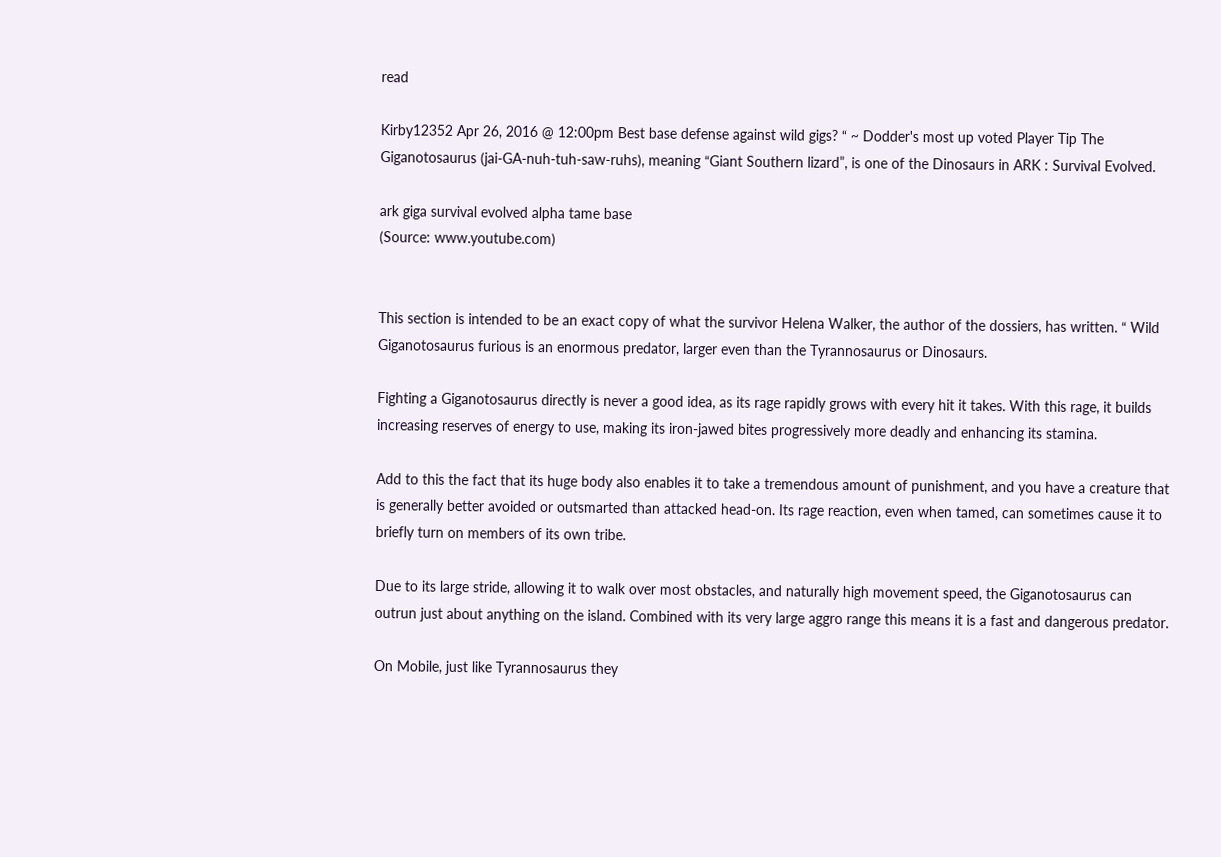read

Kirby12352 Apr 26, 2016 @ 12:00pm Best base defense against wild gigs? “ ~ Dodder's most up voted Player Tip The Giganotosaurus (jai-GA-nuh-tuh-saw-ruhs), meaning “Giant Southern lizard”, is one of the Dinosaurs in ARK : Survival Evolved.

ark giga survival evolved alpha tame base
(Source: www.youtube.com)


This section is intended to be an exact copy of what the survivor Helena Walker, the author of the dossiers, has written. “ Wild Giganotosaurus furious is an enormous predator, larger even than the Tyrannosaurus or Dinosaurs.

Fighting a Giganotosaurus directly is never a good idea, as its rage rapidly grows with every hit it takes. With this rage, it builds increasing reserves of energy to use, making its iron-jawed bites progressively more deadly and enhancing its stamina.

Add to this the fact that its huge body also enables it to take a tremendous amount of punishment, and you have a creature that is generally better avoided or outsmarted than attacked head-on. Its rage reaction, even when tamed, can sometimes cause it to briefly turn on members of its own tribe.

Due to its large stride, allowing it to walk over most obstacles, and naturally high movement speed, the Giganotosaurus can outrun just about anything on the island. Combined with its very large aggro range this means it is a fast and dangerous predator.

On Mobile, just like Tyrannosaurus they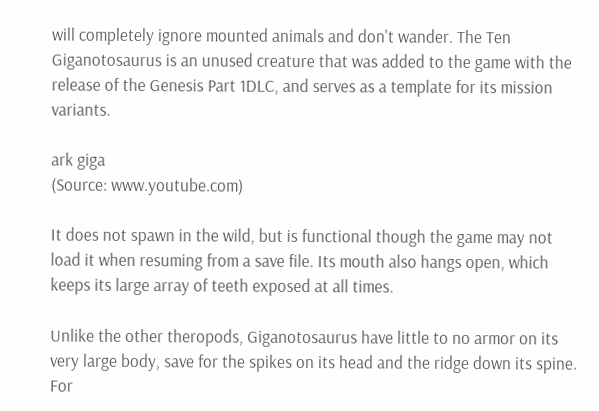will completely ignore mounted animals and don't wander. The Ten Giganotosaurus is an unused creature that was added to the game with the release of the Genesis Part 1DLC, and serves as a template for its mission variants.

ark giga
(Source: www.youtube.com)

It does not spawn in the wild, but is functional though the game may not load it when resuming from a save file. Its mouth also hangs open, which keeps its large array of teeth exposed at all times.

Unlike the other theropods, Giganotosaurus have little to no armor on its very large body, save for the spikes on its head and the ridge down its spine. For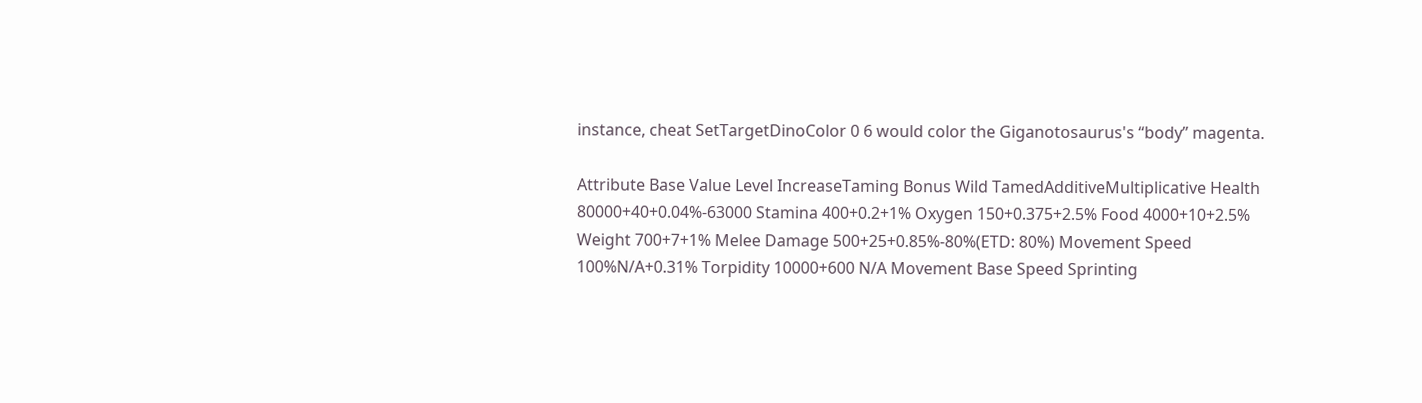instance, cheat SetTargetDinoColor 0 6 would color the Giganotosaurus's “body” magenta.

Attribute Base Value Level IncreaseTaming Bonus Wild TamedAdditiveMultiplicative Health 80000+40+0.04%-63000 Stamina 400+0.2+1% Oxygen 150+0.375+2.5% Food 4000+10+2.5% Weight 700+7+1% Melee Damage 500+25+0.85%-80%(ETD: 80%) Movement Speed 100%N/A+0.31% Torpidity 10000+600 N/A Movement Base Speed Sprinting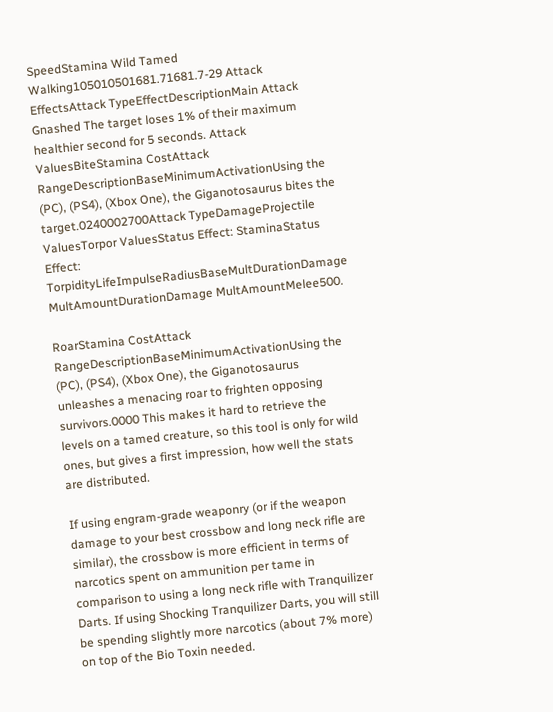SpeedStamina Wild Tamed Walking105010501681.71681.7-29 Attack EffectsAttack TypeEffectDescriptionMain Attack Gnashed The target loses 1% of their maximum healthier second for 5 seconds. Attack ValuesBiteStamina CostAttack RangeDescriptionBaseMinimumActivationUsing the (PC), (PS4), (Xbox One), the Giganotosaurus bites the target.0240002700Attack TypeDamageProjectile ValuesTorpor ValuesStatus Effect: StaminaStatus Effect: TorpidityLifeImpulseRadiusBaseMultDurationDamage MultAmountDurationDamage MultAmountMelee500.

RoarStamina CostAttack RangeDescriptionBaseMinimumActivationUsing the (PC), (PS4), (Xbox One), the Giganotosaurus unleashes a menacing roar to frighten opposing survivors.0000 This makes it hard to retrieve the levels on a tamed creature, so this tool is only for wild ones, but gives a first impression, how well the stats are distributed.

If using engram-grade weaponry (or if the weapon damage to your best crossbow and long neck rifle are similar), the crossbow is more efficient in terms of narcotics spent on ammunition per tame in comparison to using a long neck rifle with Tranquilizer Darts. If using Shocking Tranquilizer Darts, you will still be spending slightly more narcotics (about 7% more) on top of the Bio Toxin needed.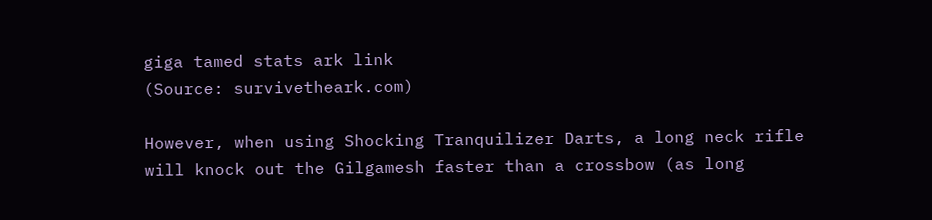giga tamed stats ark link
(Source: survivetheark.com)

However, when using Shocking Tranquilizer Darts, a long neck rifle will knock out the Gilgamesh faster than a crossbow (as long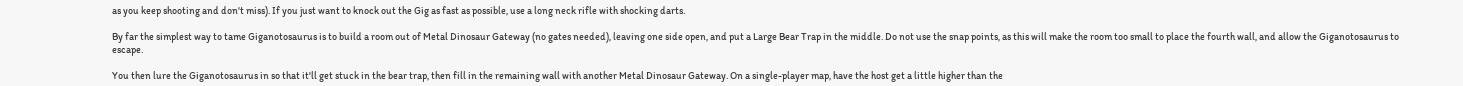as you keep shooting and don't miss). If you just want to knock out the Gig as fast as possible, use a long neck rifle with shocking darts.

By far the simplest way to tame Giganotosaurus is to build a room out of Metal Dinosaur Gateway (no gates needed), leaving one side open, and put a Large Bear Trap in the middle. Do not use the snap points, as this will make the room too small to place the fourth wall, and allow the Giganotosaurus to escape.

You then lure the Giganotosaurus in so that it'll get stuck in the bear trap, then fill in the remaining wall with another Metal Dinosaur Gateway. On a single-player map, have the host get a little higher than the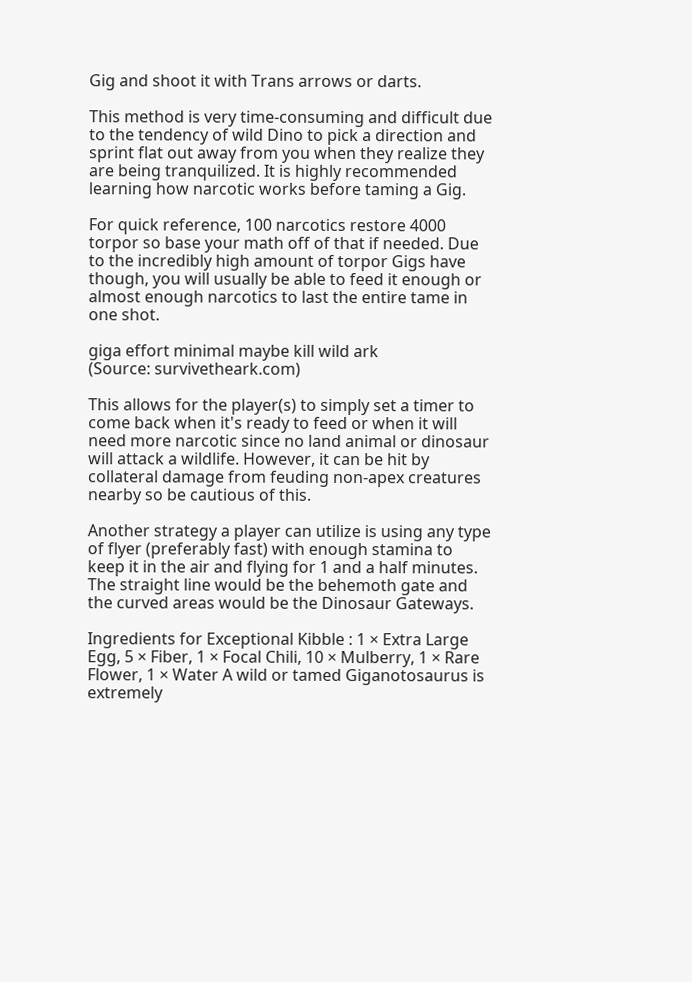Gig and shoot it with Trans arrows or darts.

This method is very time-consuming and difficult due to the tendency of wild Dino to pick a direction and sprint flat out away from you when they realize they are being tranquilized. It is highly recommended learning how narcotic works before taming a Gig.

For quick reference, 100 narcotics restore 4000 torpor so base your math off of that if needed. Due to the incredibly high amount of torpor Gigs have though, you will usually be able to feed it enough or almost enough narcotics to last the entire tame in one shot.

giga effort minimal maybe kill wild ark
(Source: survivetheark.com)

This allows for the player(s) to simply set a timer to come back when it's ready to feed or when it will need more narcotic since no land animal or dinosaur will attack a wildlife. However, it can be hit by collateral damage from feuding non-apex creatures nearby so be cautious of this.

Another strategy a player can utilize is using any type of flyer (preferably fast) with enough stamina to keep it in the air and flying for 1 and a half minutes. The straight line would be the behemoth gate and the curved areas would be the Dinosaur Gateways.

Ingredients for Exceptional Kibble : 1 × Extra Large Egg, 5 × Fiber, 1 × Focal Chili, 10 × Mulberry, 1 × Rare Flower, 1 × Water A wild or tamed Giganotosaurus is extremely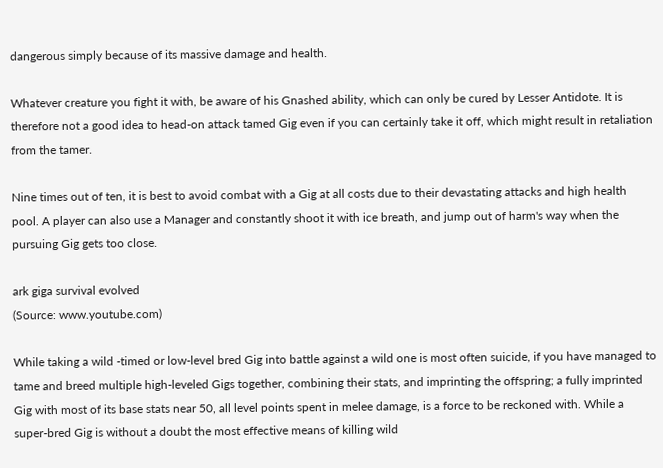dangerous simply because of its massive damage and health.

Whatever creature you fight it with, be aware of his Gnashed ability, which can only be cured by Lesser Antidote. It is therefore not a good idea to head-on attack tamed Gig even if you can certainly take it off, which might result in retaliation from the tamer.

Nine times out of ten, it is best to avoid combat with a Gig at all costs due to their devastating attacks and high health pool. A player can also use a Manager and constantly shoot it with ice breath, and jump out of harm's way when the pursuing Gig gets too close.

ark giga survival evolved
(Source: www.youtube.com)

While taking a wild -timed or low-level bred Gig into battle against a wild one is most often suicide, if you have managed to tame and breed multiple high-leveled Gigs together, combining their stats, and imprinting the offspring; a fully imprinted Gig with most of its base stats near 50, all level points spent in melee damage, is a force to be reckoned with. While a super-bred Gig is without a doubt the most effective means of killing wild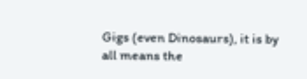Gigs (even Dinosaurs), it is by all means the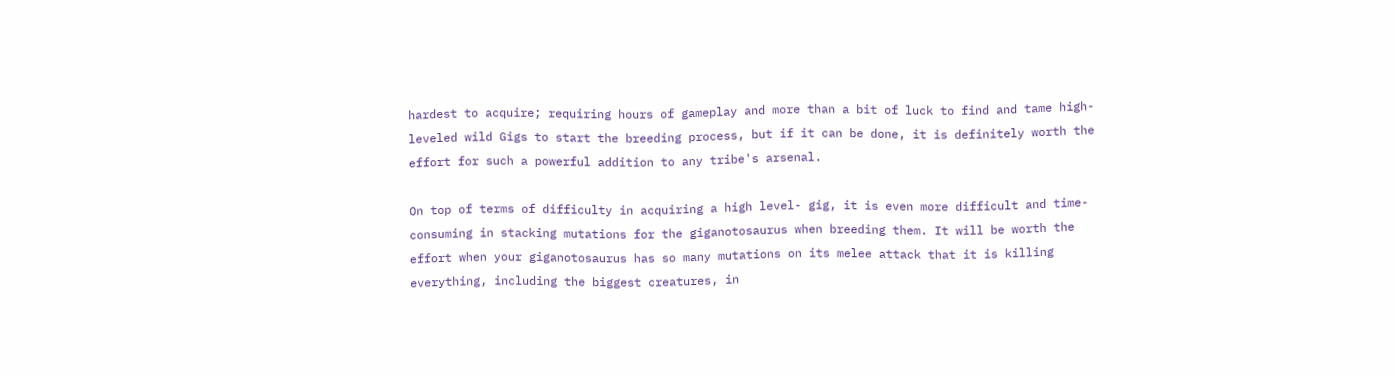hardest to acquire; requiring hours of gameplay and more than a bit of luck to find and tame high-leveled wild Gigs to start the breeding process, but if it can be done, it is definitely worth the effort for such a powerful addition to any tribe's arsenal.

On top of terms of difficulty in acquiring a high level- gig, it is even more difficult and time-consuming in stacking mutations for the giganotosaurus when breeding them. It will be worth the effort when your giganotosaurus has so many mutations on its melee attack that it is killing everything, including the biggest creatures, in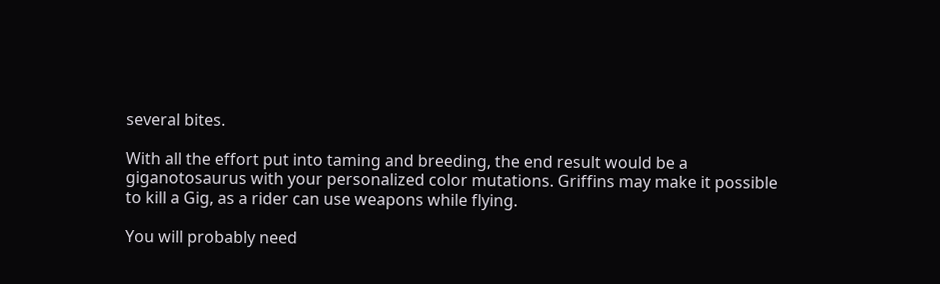several bites.

With all the effort put into taming and breeding, the end result would be a giganotosaurus with your personalized color mutations. Griffins may make it possible to kill a Gig, as a rider can use weapons while flying.

You will probably need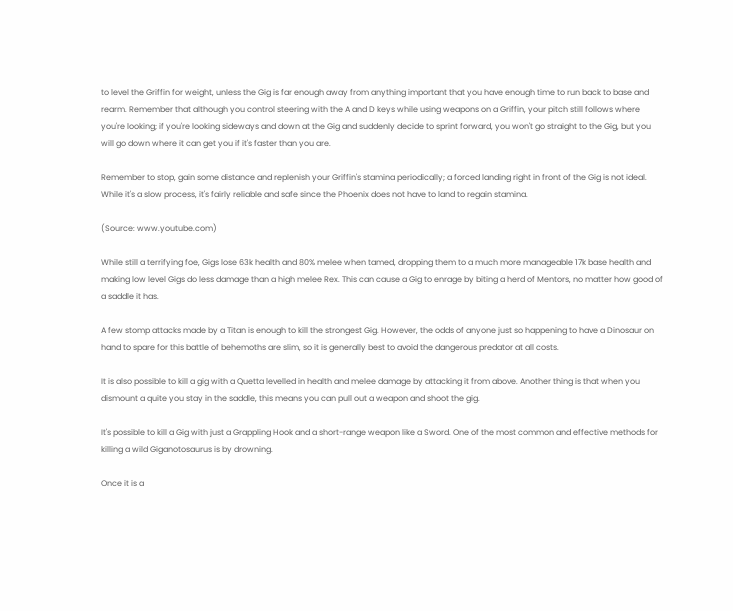to level the Griffin for weight, unless the Gig is far enough away from anything important that you have enough time to run back to base and rearm. Remember that although you control steering with the A and D keys while using weapons on a Griffin, your pitch still follows where you're looking; if you're looking sideways and down at the Gig and suddenly decide to sprint forward, you won't go straight to the Gig, but you will go down where it can get you if it's faster than you are.

Remember to stop, gain some distance and replenish your Griffin's stamina periodically; a forced landing right in front of the Gig is not ideal. While it's a slow process, it's fairly reliable and safe since the Phoenix does not have to land to regain stamina.

(Source: www.youtube.com)

While still a terrifying foe, Gigs lose 63k health and 80% melee when tamed, dropping them to a much more manageable 17k base health and making low level Gigs do less damage than a high melee Rex. This can cause a Gig to enrage by biting a herd of Mentors, no matter how good of a saddle it has.

A few stomp attacks made by a Titan is enough to kill the strongest Gig. However, the odds of anyone just so happening to have a Dinosaur on hand to spare for this battle of behemoths are slim, so it is generally best to avoid the dangerous predator at all costs.

It is also possible to kill a gig with a Quetta levelled in health and melee damage by attacking it from above. Another thing is that when you dismount a quite you stay in the saddle, this means you can pull out a weapon and shoot the gig.

It's possible to kill a Gig with just a Grappling Hook and a short-range weapon like a Sword. One of the most common and effective methods for killing a wild Giganotosaurus is by drowning.

Once it is a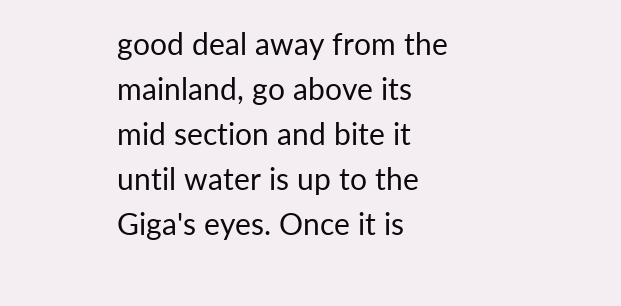good deal away from the mainland, go above its mid section and bite it until water is up to the Giga's eyes. Once it is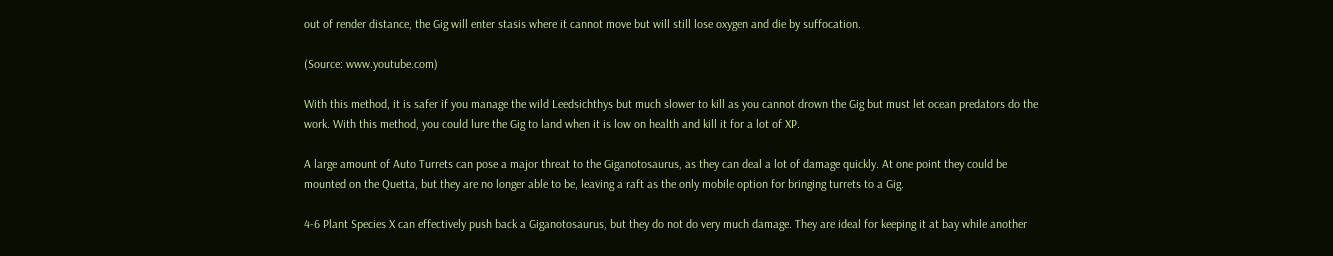out of render distance, the Gig will enter stasis where it cannot move but will still lose oxygen and die by suffocation.

(Source: www.youtube.com)

With this method, it is safer if you manage the wild Leedsichthys but much slower to kill as you cannot drown the Gig but must let ocean predators do the work. With this method, you could lure the Gig to land when it is low on health and kill it for a lot of XP.

A large amount of Auto Turrets can pose a major threat to the Giganotosaurus, as they can deal a lot of damage quickly. At one point they could be mounted on the Quetta, but they are no longer able to be, leaving a raft as the only mobile option for bringing turrets to a Gig.

4-6 Plant Species X can effectively push back a Giganotosaurus, but they do not do very much damage. They are ideal for keeping it at bay while another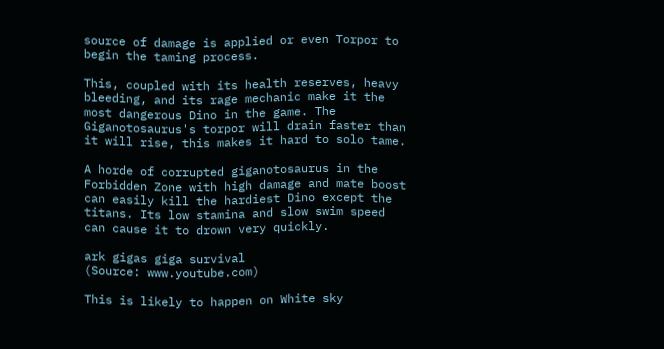source of damage is applied or even Torpor to begin the taming process.

This, coupled with its health reserves, heavy bleeding, and its rage mechanic make it the most dangerous Dino in the game. The Giganotosaurus's torpor will drain faster than it will rise, this makes it hard to solo tame.

A horde of corrupted giganotosaurus in the Forbidden Zone with high damage and mate boost can easily kill the hardiest Dino except the titans. Its low stamina and slow swim speed can cause it to drown very quickly.

ark gigas giga survival
(Source: www.youtube.com)

This is likely to happen on White sky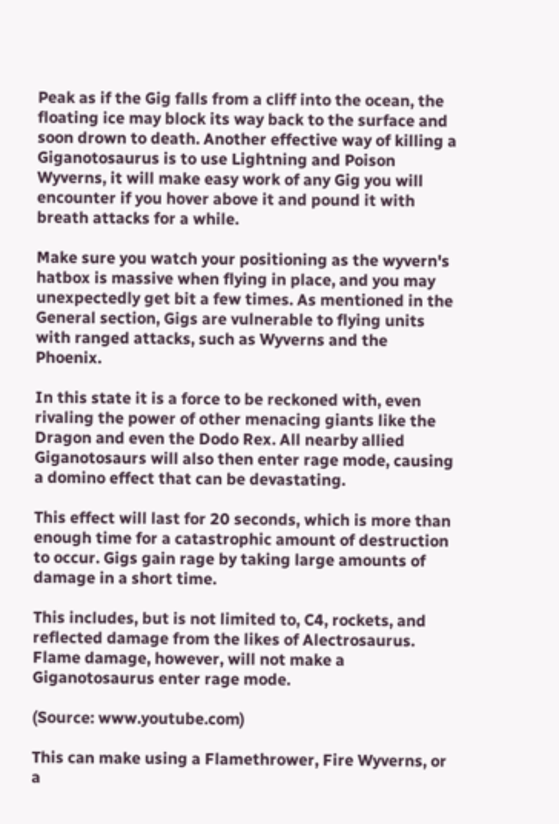Peak as if the Gig falls from a cliff into the ocean, the floating ice may block its way back to the surface and soon drown to death. Another effective way of killing a Giganotosaurus is to use Lightning and Poison Wyverns, it will make easy work of any Gig you will encounter if you hover above it and pound it with breath attacks for a while.

Make sure you watch your positioning as the wyvern's hatbox is massive when flying in place, and you may unexpectedly get bit a few times. As mentioned in the General section, Gigs are vulnerable to flying units with ranged attacks, such as Wyverns and the Phoenix.

In this state it is a force to be reckoned with, even rivaling the power of other menacing giants like the Dragon and even the Dodo Rex. All nearby allied Giganotosaurs will also then enter rage mode, causing a domino effect that can be devastating.

This effect will last for 20 seconds, which is more than enough time for a catastrophic amount of destruction to occur. Gigs gain rage by taking large amounts of damage in a short time.

This includes, but is not limited to, C4, rockets, and reflected damage from the likes of Alectrosaurus. Flame damage, however, will not make a Giganotosaurus enter rage mode.

(Source: www.youtube.com)

This can make using a Flamethrower, Fire Wyverns, or a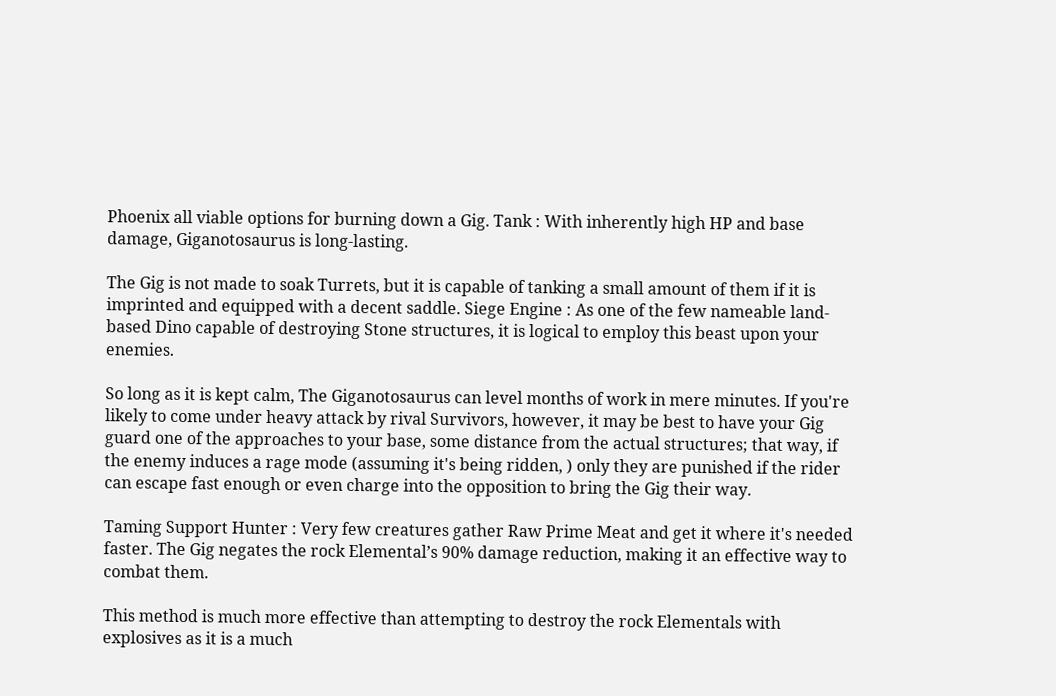Phoenix all viable options for burning down a Gig. Tank : With inherently high HP and base damage, Giganotosaurus is long-lasting.

The Gig is not made to soak Turrets, but it is capable of tanking a small amount of them if it is imprinted and equipped with a decent saddle. Siege Engine : As one of the few nameable land-based Dino capable of destroying Stone structures, it is logical to employ this beast upon your enemies.

So long as it is kept calm, The Giganotosaurus can level months of work in mere minutes. If you're likely to come under heavy attack by rival Survivors, however, it may be best to have your Gig guard one of the approaches to your base, some distance from the actual structures; that way, if the enemy induces a rage mode (assuming it's being ridden, ) only they are punished if the rider can escape fast enough or even charge into the opposition to bring the Gig their way.

Taming Support Hunter : Very few creatures gather Raw Prime Meat and get it where it's needed faster. The Gig negates the rock Elemental’s 90% damage reduction, making it an effective way to combat them.

This method is much more effective than attempting to destroy the rock Elementals with explosives as it is a much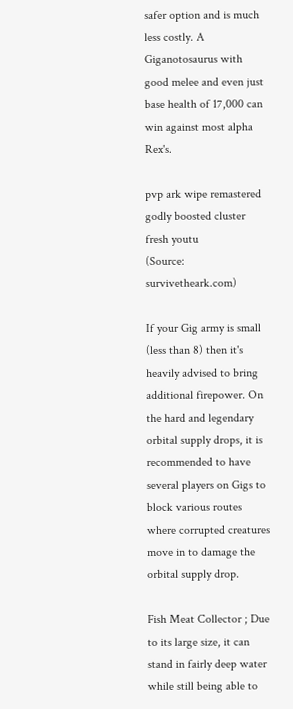safer option and is much less costly. A Giganotosaurus with good melee and even just base health of 17,000 can win against most alpha Rex's.

pvp ark wipe remastered godly boosted cluster fresh youtu
(Source: survivetheark.com)

If your Gig army is small (less than 8) then it's heavily advised to bring additional firepower. On the hard and legendary orbital supply drops, it is recommended to have several players on Gigs to block various routes where corrupted creatures move in to damage the orbital supply drop.

Fish Meat Collector ; Due to its large size, it can stand in fairly deep water while still being able to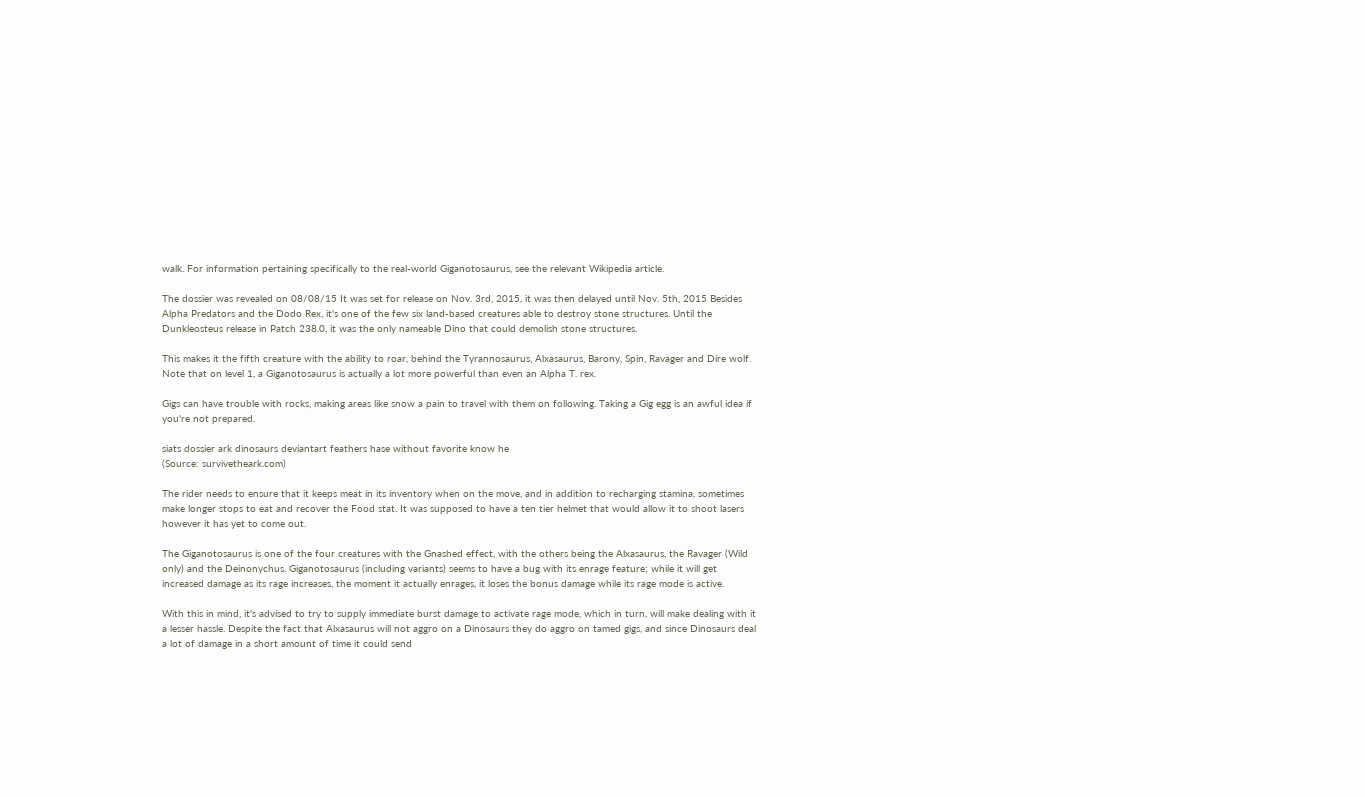walk. For information pertaining specifically to the real-world Giganotosaurus, see the relevant Wikipedia article.

The dossier was revealed on 08/08/15 It was set for release on Nov. 3rd, 2015, it was then delayed until Nov. 5th, 2015 Besides Alpha Predators and the Dodo Rex, it's one of the few six land-based creatures able to destroy stone structures. Until the Dunkleosteus release in Patch 238.0, it was the only nameable Dino that could demolish stone structures.

This makes it the fifth creature with the ability to roar, behind the Tyrannosaurus, Alxasaurus, Barony, Spin, Ravager and Dire wolf. Note that on level 1, a Giganotosaurus is actually a lot more powerful than even an Alpha T. rex.

Gigs can have trouble with rocks, making areas like snow a pain to travel with them on following. Taking a Gig egg is an awful idea if you're not prepared.

siats dossier ark dinosaurs deviantart feathers hase without favorite know he
(Source: survivetheark.com)

The rider needs to ensure that it keeps meat in its inventory when on the move, and in addition to recharging stamina, sometimes make longer stops to eat and recover the Food stat. It was supposed to have a ten tier helmet that would allow it to shoot lasers however it has yet to come out.

The Giganotosaurus is one of the four creatures with the Gnashed effect, with the others being the Alxasaurus, the Ravager (Wild only) and the Deinonychus. Giganotosaurus (including variants) seems to have a bug with its enrage feature; while it will get increased damage as its rage increases, the moment it actually enrages, it loses the bonus damage while its rage mode is active.

With this in mind, it's advised to try to supply immediate burst damage to activate rage mode, which in turn, will make dealing with it a lesser hassle. Despite the fact that Alxasaurus will not aggro on a Dinosaurs they do aggro on tamed gigs, and since Dinosaurs deal a lot of damage in a short amount of time it could send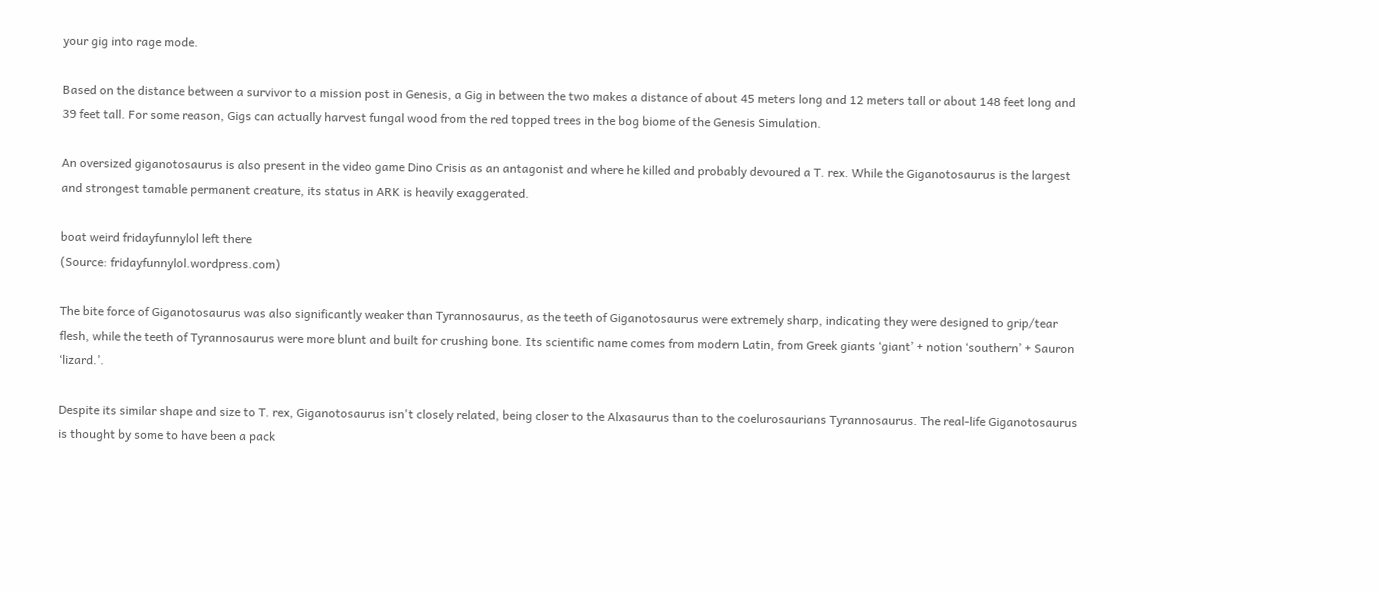your gig into rage mode.

Based on the distance between a survivor to a mission post in Genesis, a Gig in between the two makes a distance of about 45 meters long and 12 meters tall or about 148 feet long and 39 feet tall. For some reason, Gigs can actually harvest fungal wood from the red topped trees in the bog biome of the Genesis Simulation.

An oversized giganotosaurus is also present in the video game Dino Crisis as an antagonist and where he killed and probably devoured a T. rex. While the Giganotosaurus is the largest and strongest tamable permanent creature, its status in ARK is heavily exaggerated.

boat weird fridayfunnylol left there
(Source: fridayfunnylol.wordpress.com)

The bite force of Giganotosaurus was also significantly weaker than Tyrannosaurus, as the teeth of Giganotosaurus were extremely sharp, indicating they were designed to grip/tear flesh, while the teeth of Tyrannosaurus were more blunt and built for crushing bone. Its scientific name comes from modern Latin, from Greek giants ‘giant’ + notion ‘southern’ + Sauron ‘lizard.’.

Despite its similar shape and size to T. rex, Giganotosaurus isn't closely related, being closer to the Alxasaurus than to the coelurosaurians Tyrannosaurus. The real-life Giganotosaurus is thought by some to have been a pack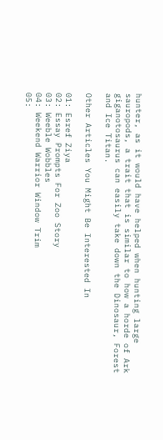hunter, as it would have helped when hunting large sauropods, a trait that is similar to how a horde of Ark giganotosaurus can easily take down the Dinosaur, Forest and Ice Titan.

Other Articles You Might Be Interested In

01: Esref Ziya
02: Essay Prompts For Zoo Story
03: Weeble Wobbles
04: Weekend Warrior Window Trim
05: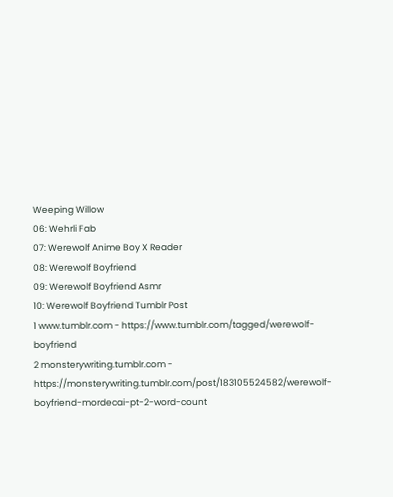Weeping Willow
06: Wehrli Fab
07: Werewolf Anime Boy X Reader
08: Werewolf Boyfriend
09: Werewolf Boyfriend Asmr
10: Werewolf Boyfriend Tumblr Post
1 www.tumblr.com - https://www.tumblr.com/tagged/werewolf-boyfriend
2 monsterywriting.tumblr.com - https://monsterywriting.tumblr.com/post/183105524582/werewolf-boyfriend-mordecai-pt-2-word-count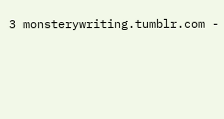3 monsterywriting.tumblr.com -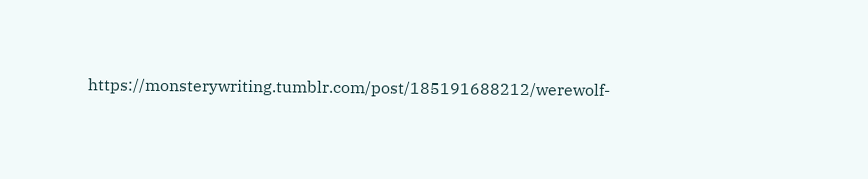https://monsterywriting.tumblr.com/post/185191688212/werewolf-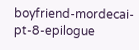boyfriend-mordecai-pt-8-epilogue